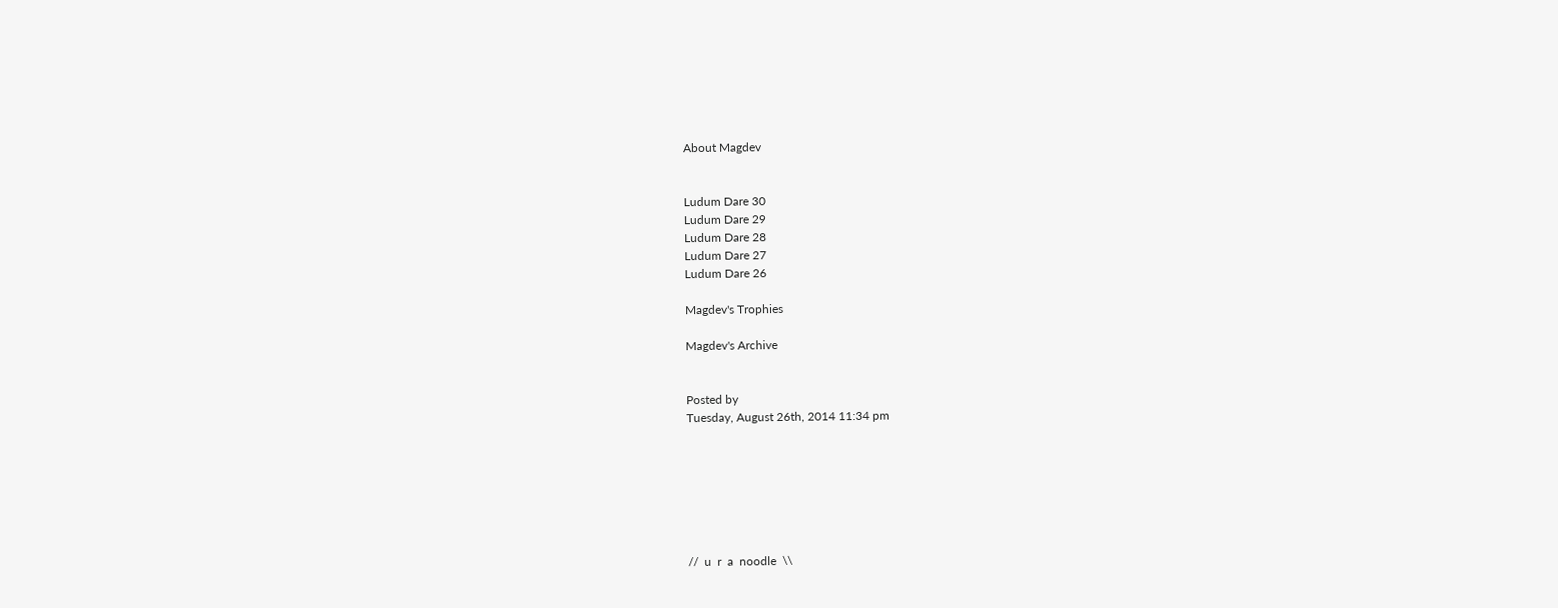About Magdev


Ludum Dare 30
Ludum Dare 29
Ludum Dare 28
Ludum Dare 27
Ludum Dare 26

Magdev's Trophies

Magdev's Archive


Posted by
Tuesday, August 26th, 2014 11:34 pm







//  u  r  a  noodle  \\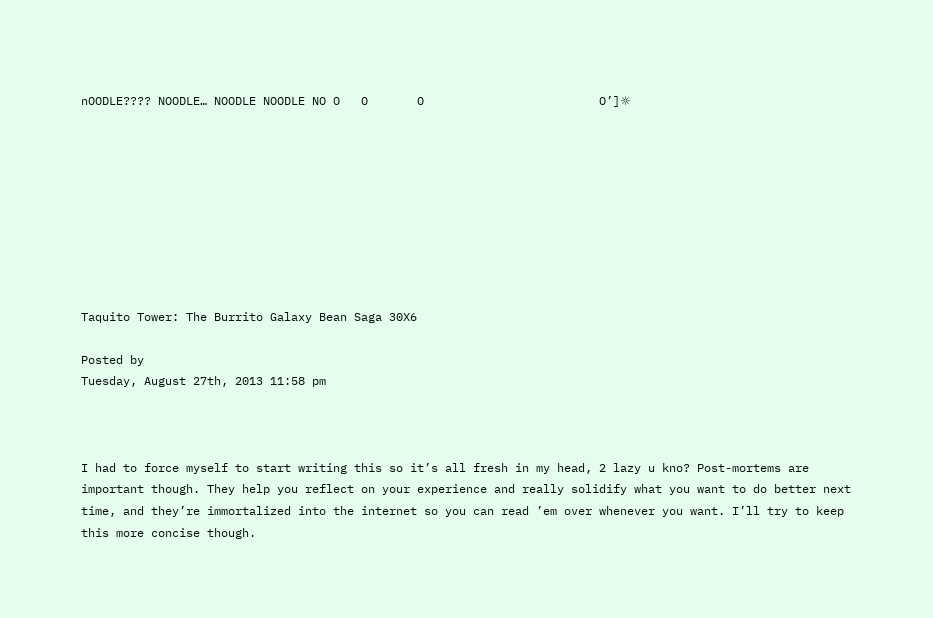nOODLE???? NOODLE… NOODLE NOODLE NO O   O       O                         O’]☼









Taquito Tower: The Burrito Galaxy Bean Saga 30X6

Posted by
Tuesday, August 27th, 2013 11:58 pm



I had to force myself to start writing this so it’s all fresh in my head, 2 lazy u kno? Post-mortems are important though. They help you reflect on your experience and really solidify what you want to do better next time, and they’re immortalized into the internet so you can read ’em over whenever you want. I’ll try to keep this more concise though.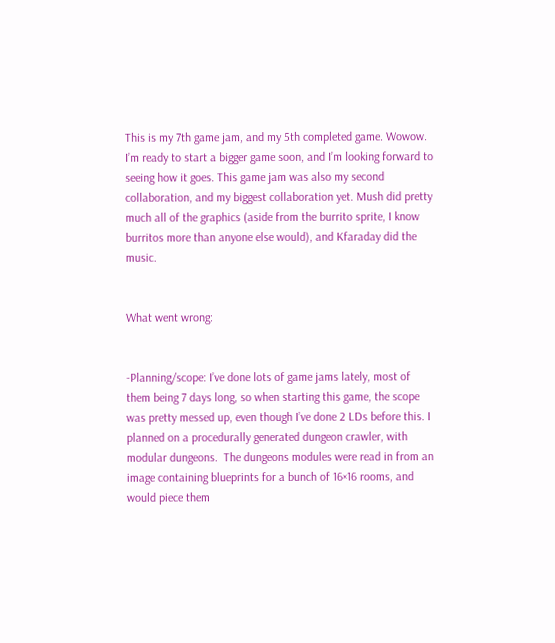This is my 7th game jam, and my 5th completed game. Wowow. I’m ready to start a bigger game soon, and I’m looking forward to seeing how it goes. This game jam was also my second collaboration, and my biggest collaboration yet. Mush did pretty much all of the graphics (aside from the burrito sprite, I know burritos more than anyone else would), and Kfaraday did the music.


What went wrong:


-Planning/scope: I’ve done lots of game jams lately, most of them being 7 days long, so when starting this game, the scope was pretty messed up, even though I’ve done 2 LDs before this. I planned on a procedurally generated dungeon crawler, with modular dungeons.  The dungeons modules were read in from an image containing blueprints for a bunch of 16×16 rooms, and would piece them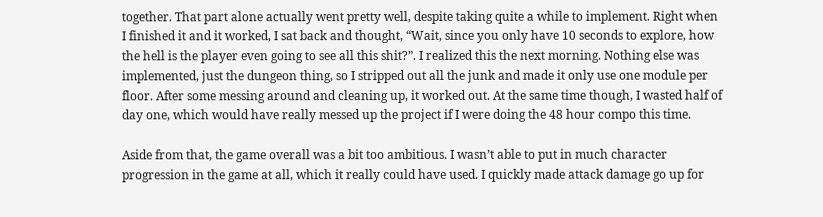together. That part alone actually went pretty well, despite taking quite a while to implement. Right when I finished it and it worked, I sat back and thought, “Wait, since you only have 10 seconds to explore, how the hell is the player even going to see all this shit?”. I realized this the next morning. Nothing else was implemented, just the dungeon thing, so I stripped out all the junk and made it only use one module per floor. After some messing around and cleaning up, it worked out. At the same time though, I wasted half of day one, which would have really messed up the project if I were doing the 48 hour compo this time.

Aside from that, the game overall was a bit too ambitious. I wasn’t able to put in much character progression in the game at all, which it really could have used. I quickly made attack damage go up for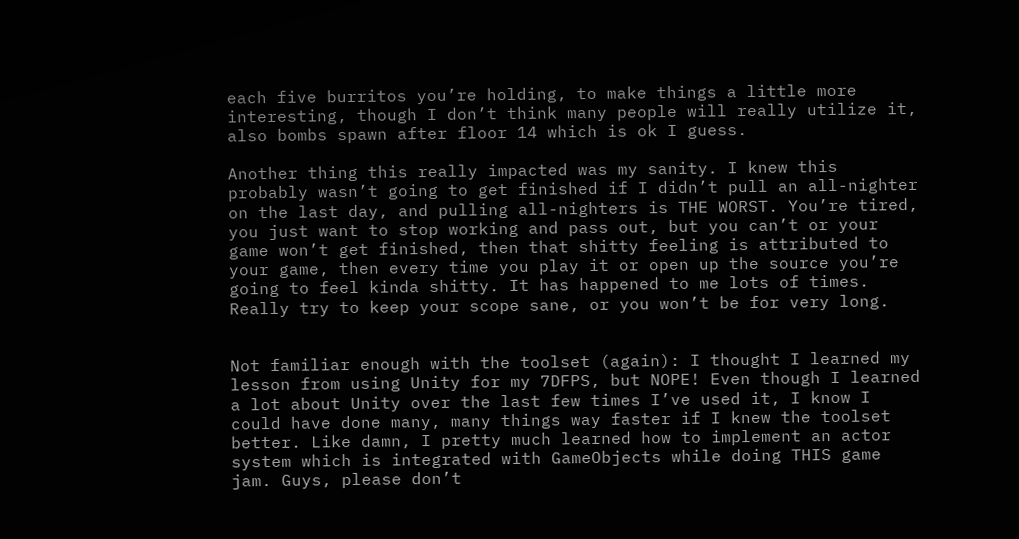each five burritos you’re holding, to make things a little more interesting, though I don’t think many people will really utilize it, also bombs spawn after floor 14 which is ok I guess.

Another thing this really impacted was my sanity. I knew this probably wasn’t going to get finished if I didn’t pull an all-nighter on the last day, and pulling all-nighters is THE WORST. You’re tired,  you just want to stop working and pass out, but you can’t or your game won’t get finished, then that shitty feeling is attributed to your game, then every time you play it or open up the source you’re going to feel kinda shitty. It has happened to me lots of times. Really try to keep your scope sane, or you won’t be for very long.


Not familiar enough with the toolset (again): I thought I learned my lesson from using Unity for my 7DFPS, but NOPE! Even though I learned a lot about Unity over the last few times I’ve used it, I know I could have done many, many things way faster if I knew the toolset better. Like damn, I pretty much learned how to implement an actor system which is integrated with GameObjects while doing THIS game jam. Guys, please don’t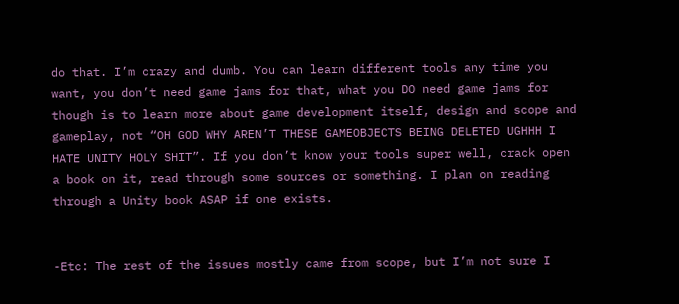do that. I’m crazy and dumb. You can learn different tools any time you want, you don’t need game jams for that, what you DO need game jams for though is to learn more about game development itself, design and scope and gameplay, not “OH GOD WHY AREN’T THESE GAMEOBJECTS BEING DELETED UGHHH I HATE UNITY HOLY SHIT”. If you don’t know your tools super well, crack open a book on it, read through some sources or something. I plan on reading  through a Unity book ASAP if one exists.


-Etc: The rest of the issues mostly came from scope, but I’m not sure I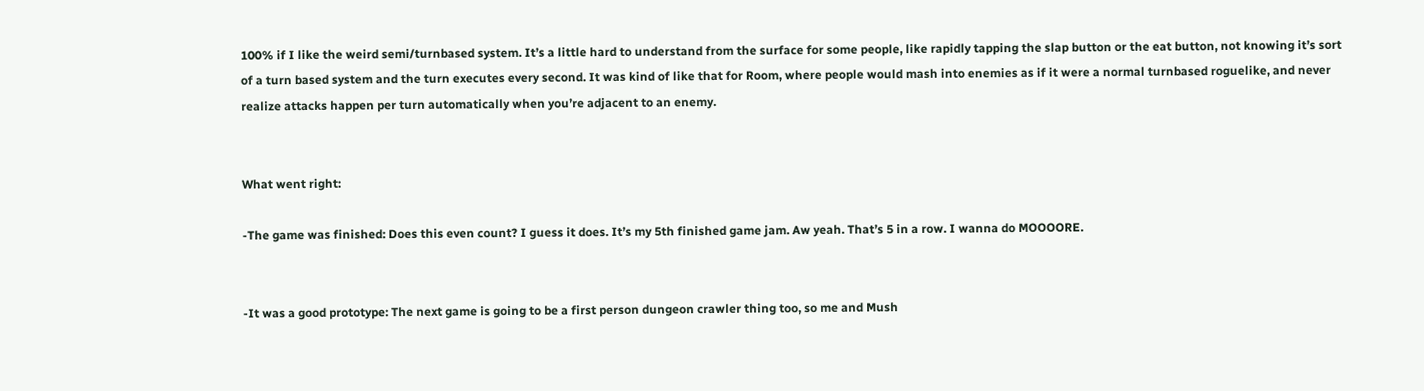100% if I like the weird semi/turnbased system. It’s a little hard to understand from the surface for some people, like rapidly tapping the slap button or the eat button, not knowing it’s sort of a turn based system and the turn executes every second. It was kind of like that for Room, where people would mash into enemies as if it were a normal turnbased roguelike, and never realize attacks happen per turn automatically when you’re adjacent to an enemy.


What went right:

-The game was finished: Does this even count? I guess it does. It’s my 5th finished game jam. Aw yeah. That’s 5 in a row. I wanna do MOOOORE.


-It was a good prototype: The next game is going to be a first person dungeon crawler thing too, so me and Mush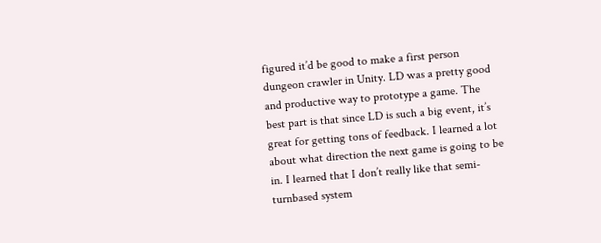figured it’d be good to make a first person dungeon crawler in Unity. LD was a pretty good and productive way to prototype a game. The best part is that since LD is such a big event, it’s great for getting tons of feedback. I learned a lot about what direction the next game is going to be in. I learned that I don’t really like that semi-turnbased system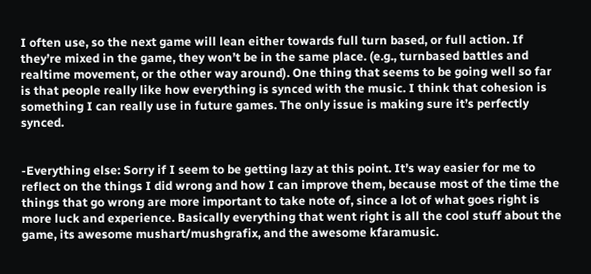I often use, so the next game will lean either towards full turn based, or full action. If they’re mixed in the game, they won’t be in the same place. (e.g., turnbased battles and realtime movement, or the other way around). One thing that seems to be going well so far is that people really like how everything is synced with the music. I think that cohesion is something I can really use in future games. The only issue is making sure it’s perfectly synced.


-Everything else: Sorry if I seem to be getting lazy at this point. It’s way easier for me to reflect on the things I did wrong and how I can improve them, because most of the time the things that go wrong are more important to take note of, since a lot of what goes right is more luck and experience. Basically everything that went right is all the cool stuff about the game, its awesome mushart/mushgrafix, and the awesome kfaramusic.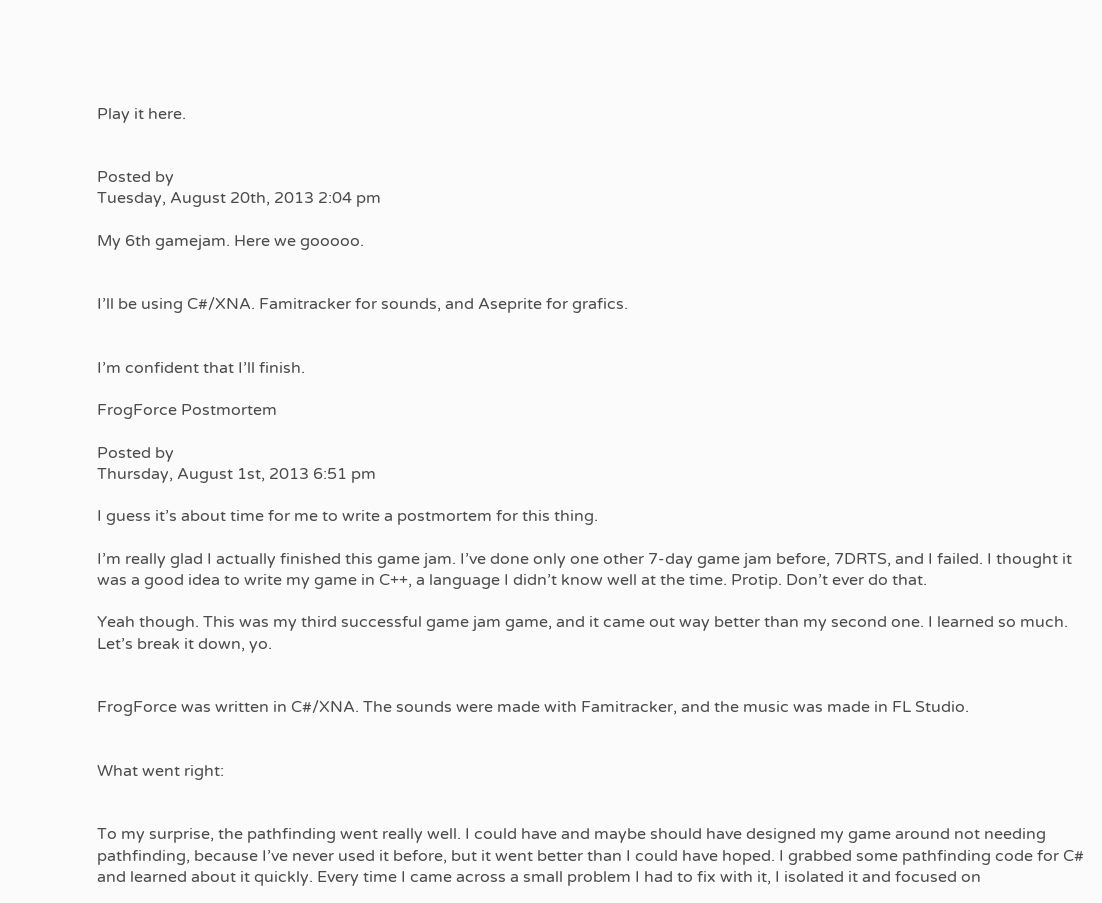Play it here.


Posted by
Tuesday, August 20th, 2013 2:04 pm

My 6th gamejam. Here we gooooo.


I’ll be using C#/XNA. Famitracker for sounds, and Aseprite for grafics.


I’m confident that I’ll finish.

FrogForce Postmortem

Posted by
Thursday, August 1st, 2013 6:51 pm

I guess it’s about time for me to write a postmortem for this thing.

I’m really glad I actually finished this game jam. I’ve done only one other 7-day game jam before, 7DRTS, and I failed. I thought it was a good idea to write my game in C++, a language I didn’t know well at the time. Protip. Don’t ever do that.

Yeah though. This was my third successful game jam game, and it came out way better than my second one. I learned so much. Let’s break it down, yo.


FrogForce was written in C#/XNA. The sounds were made with Famitracker, and the music was made in FL Studio.


What went right:


To my surprise, the pathfinding went really well. I could have and maybe should have designed my game around not needing pathfinding, because I’ve never used it before, but it went better than I could have hoped. I grabbed some pathfinding code for C# and learned about it quickly. Every time I came across a small problem I had to fix with it, I isolated it and focused on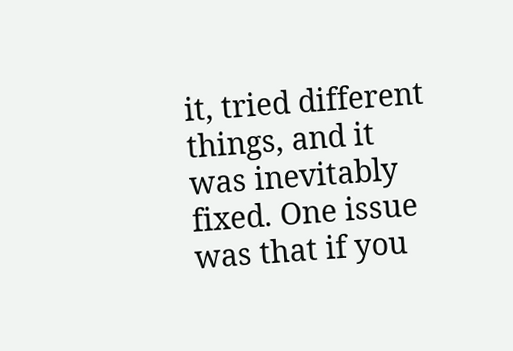it, tried different things, and it was inevitably fixed. One issue was that if you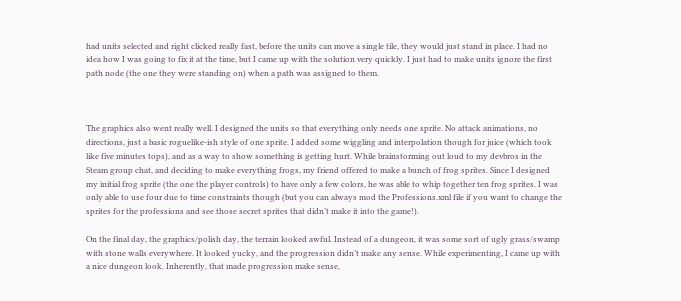had units selected and right clicked really fast, before the units can move a single tile, they would just stand in place. I had no idea how I was going to fix it at the time, but I came up with the solution very quickly. I just had to make units ignore the first path node (the one they were standing on) when a path was assigned to them.



The graphics also went really well. I designed the units so that everything only needs one sprite. No attack animations, no directions, just a basic roguelike-ish style of one sprite. I added some wiggling and interpolation though for juice (which took like five minutes tops), and as a way to show something is getting hurt. While brainstorming out loud to my devbros in the Steam group chat, and deciding to make everything frogs, my friend offered to make a bunch of frog sprites. Since I designed my initial frog sprite (the one the player controls) to have only a few colors, he was able to whip together ten frog sprites. I was only able to use four due to time constraints though (but you can always mod the Professions.xml file if you want to change the sprites for the professions and see those secret sprites that didn’t make it into the game!).

On the final day, the graphics/polish day, the terrain looked awful. Instead of a dungeon, it was some sort of ugly grass/swamp with stone walls everywhere. It looked yucky, and the progression didn’t make any sense. While experimenting, I came up with a nice dungeon look. Inherently, that made progression make sense,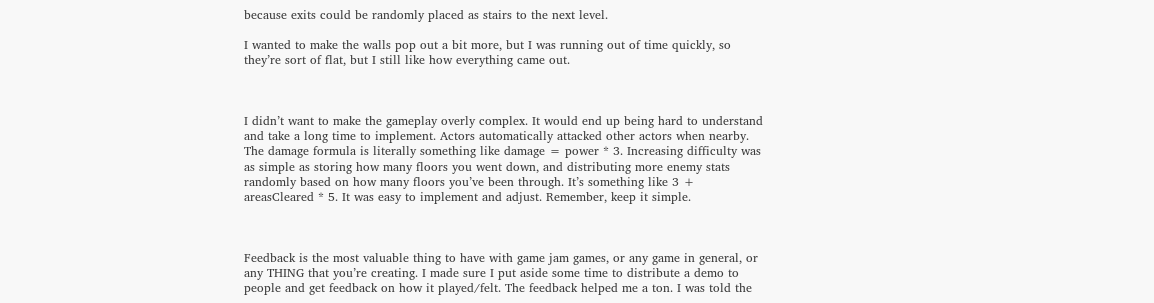because exits could be randomly placed as stairs to the next level.

I wanted to make the walls pop out a bit more, but I was running out of time quickly, so they’re sort of flat, but I still like how everything came out.



I didn’t want to make the gameplay overly complex. It would end up being hard to understand and take a long time to implement. Actors automatically attacked other actors when nearby. The damage formula is literally something like damage = power * 3. Increasing difficulty was as simple as storing how many floors you went down, and distributing more enemy stats randomly based on how many floors you’ve been through. It’s something like 3 + areasCleared * 5. It was easy to implement and adjust. Remember, keep it simple.



Feedback is the most valuable thing to have with game jam games, or any game in general, or any THING that you’re creating. I made sure I put aside some time to distribute a demo to people and get feedback on how it played/felt. The feedback helped me a ton. I was told the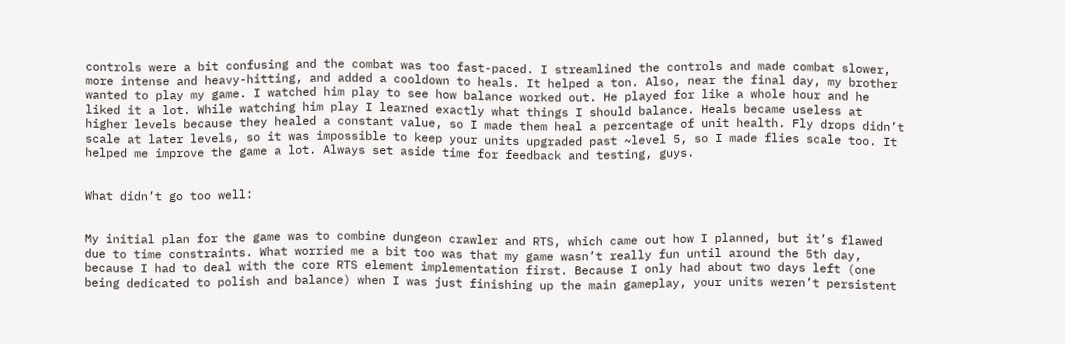controls were a bit confusing and the combat was too fast-paced. I streamlined the controls and made combat slower, more intense and heavy-hitting, and added a cooldown to heals. It helped a ton. Also, near the final day, my brother wanted to play my game. I watched him play to see how balance worked out. He played for like a whole hour and he liked it a lot. While watching him play I learned exactly what things I should balance. Heals became useless at higher levels because they healed a constant value, so I made them heal a percentage of unit health. Fly drops didn’t scale at later levels, so it was impossible to keep your units upgraded past ~level 5, so I made flies scale too. It helped me improve the game a lot. Always set aside time for feedback and testing, guys.


What didn’t go too well:


My initial plan for the game was to combine dungeon crawler and RTS, which came out how I planned, but it’s flawed due to time constraints. What worried me a bit too was that my game wasn’t really fun until around the 5th day, because I had to deal with the core RTS element implementation first. Because I only had about two days left (one being dedicated to polish and balance) when I was just finishing up the main gameplay, your units weren’t persistent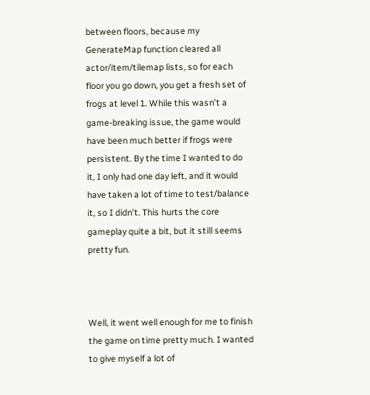between floors, because my GenerateMap function cleared all actor/item/tilemap lists, so for each floor you go down, you get a fresh set of frogs at level 1. While this wasn’t a game-breaking issue, the game would have been much better if frogs were persistent. By the time I wanted to do it, I only had one day left, and it would have taken a lot of time to test/balance it, so I didn’t. This hurts the core gameplay quite a bit, but it still seems pretty fun.



Well, it went well enough for me to finish the game on time pretty much. I wanted to give myself a lot of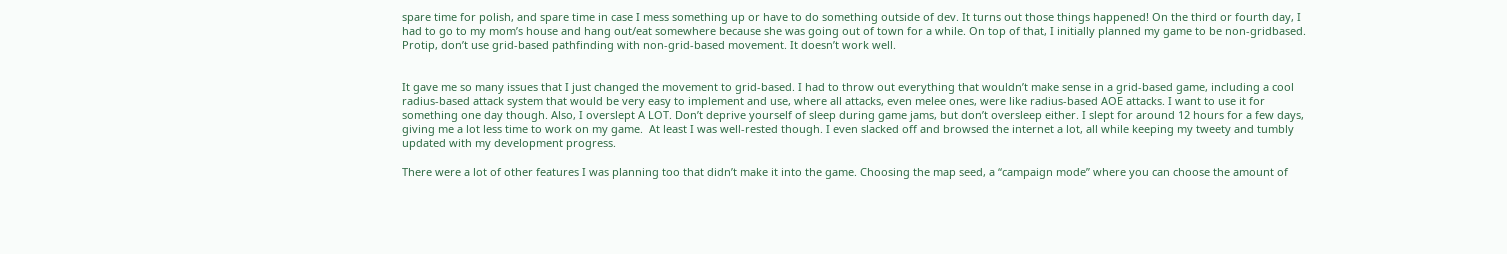spare time for polish, and spare time in case I mess something up or have to do something outside of dev. It turns out those things happened! On the third or fourth day, I had to go to my mom’s house and hang out/eat somewhere because she was going out of town for a while. On top of that, I initially planned my game to be non-gridbased. Protip, don’t use grid-based pathfinding with non-grid-based movement. It doesn’t work well.


It gave me so many issues that I just changed the movement to grid-based. I had to throw out everything that wouldn’t make sense in a grid-based game, including a cool radius-based attack system that would be very easy to implement and use, where all attacks, even melee ones, were like radius-based AOE attacks. I want to use it for something one day though. Also, I overslept A LOT. Don’t deprive yourself of sleep during game jams, but don’t oversleep either. I slept for around 12 hours for a few days, giving me a lot less time to work on my game.  At least I was well-rested though. I even slacked off and browsed the internet a lot, all while keeping my tweety and tumbly updated with my development progress.

There were a lot of other features I was planning too that didn’t make it into the game. Choosing the map seed, a “campaign mode” where you can choose the amount of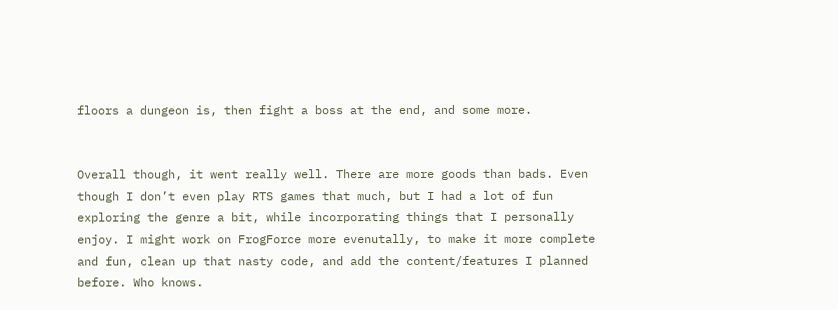floors a dungeon is, then fight a boss at the end, and some more.


Overall though, it went really well. There are more goods than bads. Even though I don’t even play RTS games that much, but I had a lot of fun exploring the genre a bit, while incorporating things that I personally enjoy. I might work on FrogForce more evenutally, to make it more complete and fun, clean up that nasty code, and add the content/features I planned before. Who knows.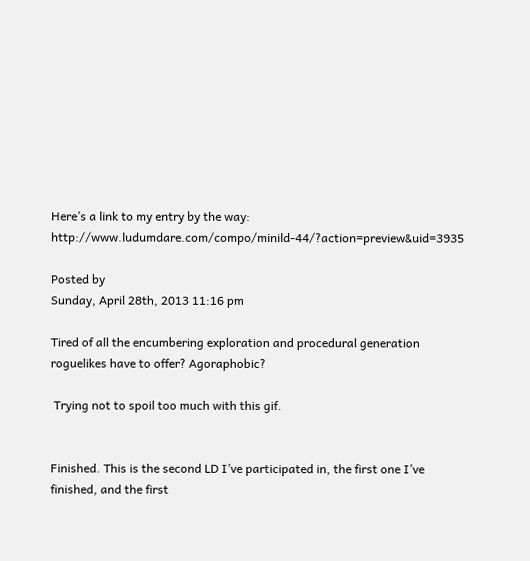Here’s a link to my entry by the way: http://www.ludumdare.com/compo/minild-44/?action=preview&uid=3935

Posted by
Sunday, April 28th, 2013 11:16 pm

Tired of all the encumbering exploration and procedural generation roguelikes have to offer? Agoraphobic?

 Trying not to spoil too much with this gif.


Finished. This is the second LD I’ve participated in, the first one I’ve finished, and the first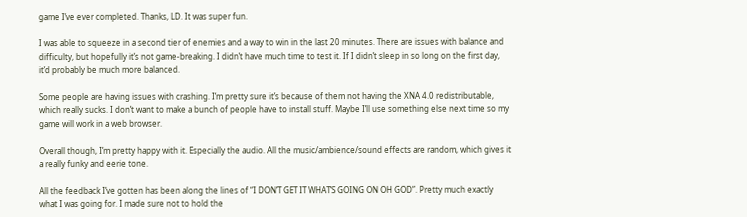game I’ve ever completed. Thanks, LD. It was super fun.

I was able to squeeze in a second tier of enemies and a way to win in the last 20 minutes. There are issues with balance and difficulty, but hopefully it’s not game-breaking. I didn’t have much time to test it. If I didn’t sleep in so long on the first day, it’d probably be much more balanced.

Some people are having issues with crashing. I’m pretty sure it’s because of them not having the XNA 4.0 redistributable, which really sucks. I don’t want to make a bunch of people have to install stuff. Maybe I’ll use something else next time so my game will work in a web browser.

Overall though, I’m pretty happy with it. Especially the audio. All the music/ambience/sound effects are random, which gives it a really funky and eerie tone.

All the feedback I’ve gotten has been along the lines of “I DON’T GET IT WHAT’S GOING ON OH GOD”. Pretty much exactly what I was going for. I made sure not to hold the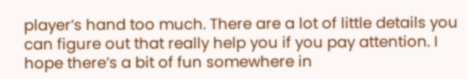player’s hand too much. There are a lot of little details you can figure out that really help you if you pay attention. I hope there’s a bit of fun somewhere in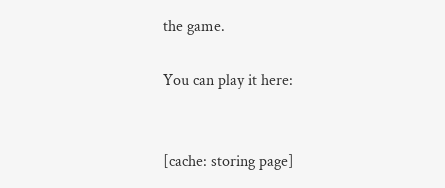the game.

You can play it here:


[cache: storing page]